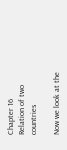Chapter 16
Relation of two countries

Now we look at the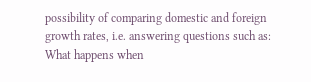possibility of comparing domestic and foreign growth rates, i.e. answering questions such as: What happens when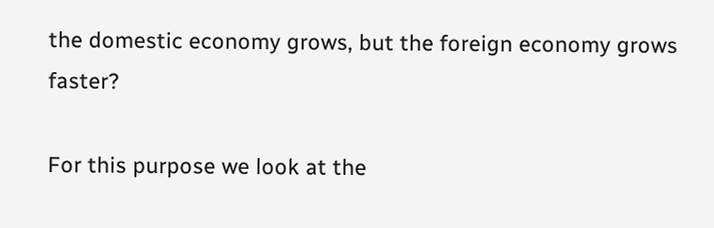the domestic economy grows, but the foreign economy grows faster?

For this purpose we look at the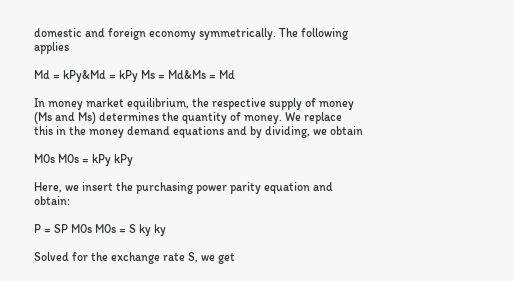domestic and foreign economy symmetrically. The following applies

Md = kPy&Md = kPy Ms = Md&Ms = Md

In money market equilibrium, the respective supply of money (Ms and Ms) determines the quantity of money. We replace this in the money demand equations and by dividing, we obtain

M0s M0s = kPy kPy

Here, we insert the purchasing power parity equation and obtain:

P = SP M0s M0s = S ky ky

Solved for the exchange rate S, we get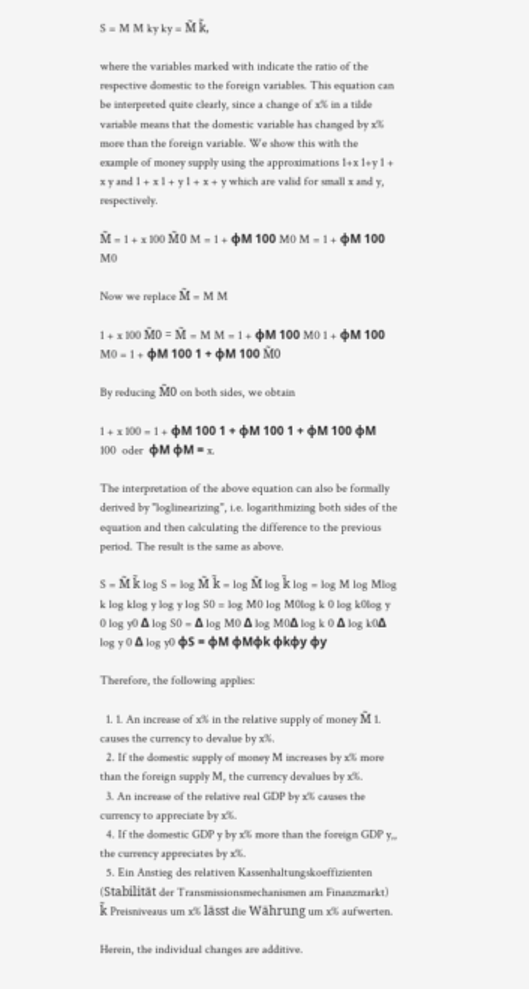S = M M ky ky = M̃ k̃,

where the variables marked with indicate the ratio of the respective domestic to the foreign variables. This equation can be interpreted quite clearly, since a change of x% in a tilde variable means that the domestic variable has changed by x% more than the foreign variable. We show this with the example of money supply using the approximations 1+x 1+y 1 + x y and 1 + x 1 + y 1 + x + y which are valid for small x and y, respectively.

M̃ = 1 + x 100 M̃0 M = 1 + ϕM 100 M0 M = 1 + ϕM 100 M0

Now we replace M̃ = M M

1 + x 100 M̃0 = M̃ = M M = 1 + ϕM 100 M0 1 + ϕM 100 M0 = 1 + ϕM 100 1 + ϕM 100 M̃0

By reducing M̃0 on both sides, we obtain

1 + x 100 = 1 + ϕM 100 1 + ϕM 100 1 + ϕM 100 ϕM 100  oder  ϕM ϕM = x.

The interpretation of the above equation can also be formally derived by "loglinearizing", i.e. logarithmizing both sides of the equation and then calculating the difference to the previous period. The result is the same as above.

S = M̃ k̃ log S = log M̃ k̃ = log M̃ log k̃ log = log M log Mlog k log klog y log y log S0 = log M0 log M0log k 0 log k0log y 0 log y0 Δ log S0 = Δ log M0 Δ log M0Δ log k 0 Δ log k0Δ log y 0 Δ log y0 ϕS = ϕM ϕMϕk ϕkϕy ϕy

Therefore, the following applies:

  1. 1. An increase of x% in the relative supply of money M̃ 1. causes the currency to devalue by x%.
  2. If the domestic supply of money M increases by x% more than the foreign supply M, the currency devalues by x%.
  3. An increase of the relative real GDP by x% causes the currency to appreciate by x%.
  4. If the domestic GDP y by x% more than the foreign GDP y,, the currency appreciates by x%.
  5. Ein Anstieg des relativen Kassenhaltungskoeffizienten (Stabilität der Transmissionsmechanismen am Finanzmarkt) k̃ Preisniveaus um x% lässt die Währung um x% aufwerten.

Herein, the individual changes are additive.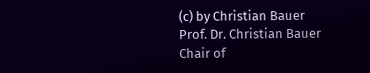(c) by Christian Bauer
Prof. Dr. Christian Bauer
Chair of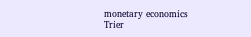monetary economics
Trier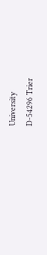University
D-54296 Trier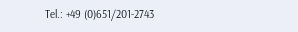Tel.: +49 (0)651/201-2743